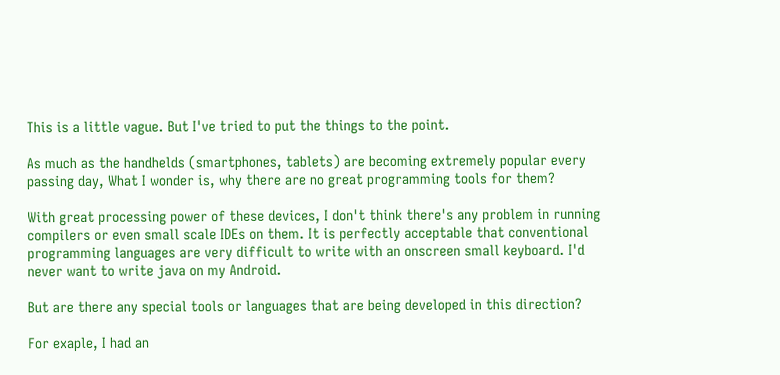This is a little vague. But I've tried to put the things to the point.

As much as the handhelds (smartphones, tablets) are becoming extremely popular every passing day, What I wonder is, why there are no great programming tools for them?

With great processing power of these devices, I don't think there's any problem in running compilers or even small scale IDEs on them. It is perfectly acceptable that conventional programming languages are very difficult to write with an onscreen small keyboard. I'd never want to write java on my Android.

But are there any special tools or languages that are being developed in this direction?

For exaple, I had an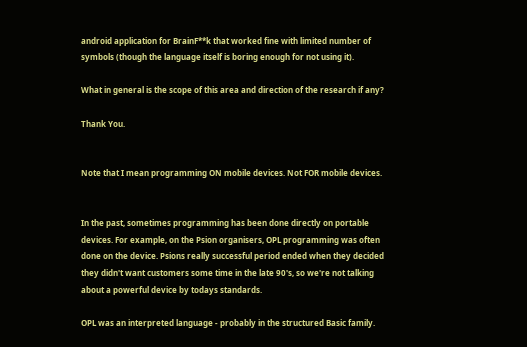android application for BrainF**k that worked fine with limited number of symbols (though the language itself is boring enough for not using it).

What in general is the scope of this area and direction of the research if any?

Thank You.


Note that I mean programming ON mobile devices. Not FOR mobile devices.


In the past, sometimes programming has been done directly on portable devices. For example, on the Psion organisers, OPL programming was often done on the device. Psions really successful period ended when they decided they didn't want customers some time in the late 90's, so we're not talking about a powerful device by todays standards.

OPL was an interpreted language - probably in the structured Basic family.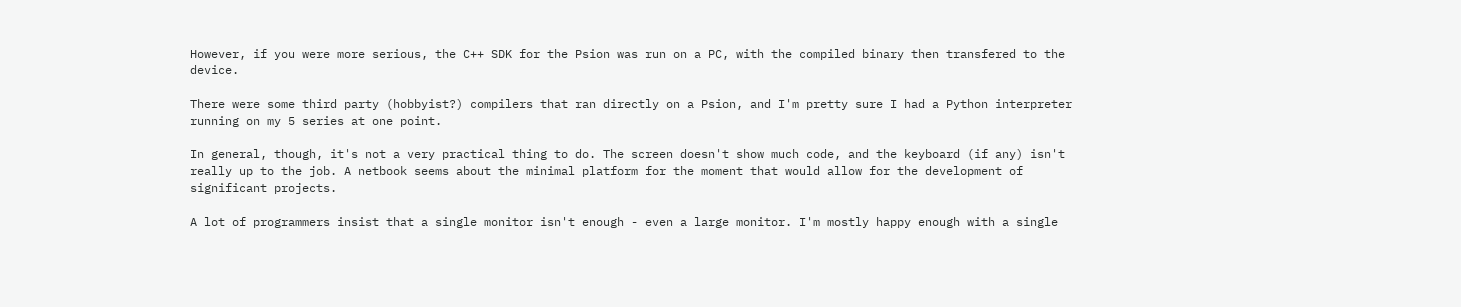However, if you were more serious, the C++ SDK for the Psion was run on a PC, with the compiled binary then transfered to the device.

There were some third party (hobbyist?) compilers that ran directly on a Psion, and I'm pretty sure I had a Python interpreter running on my 5 series at one point.

In general, though, it's not a very practical thing to do. The screen doesn't show much code, and the keyboard (if any) isn't really up to the job. A netbook seems about the minimal platform for the moment that would allow for the development of significant projects.

A lot of programmers insist that a single monitor isn't enough - even a large monitor. I'm mostly happy enough with a single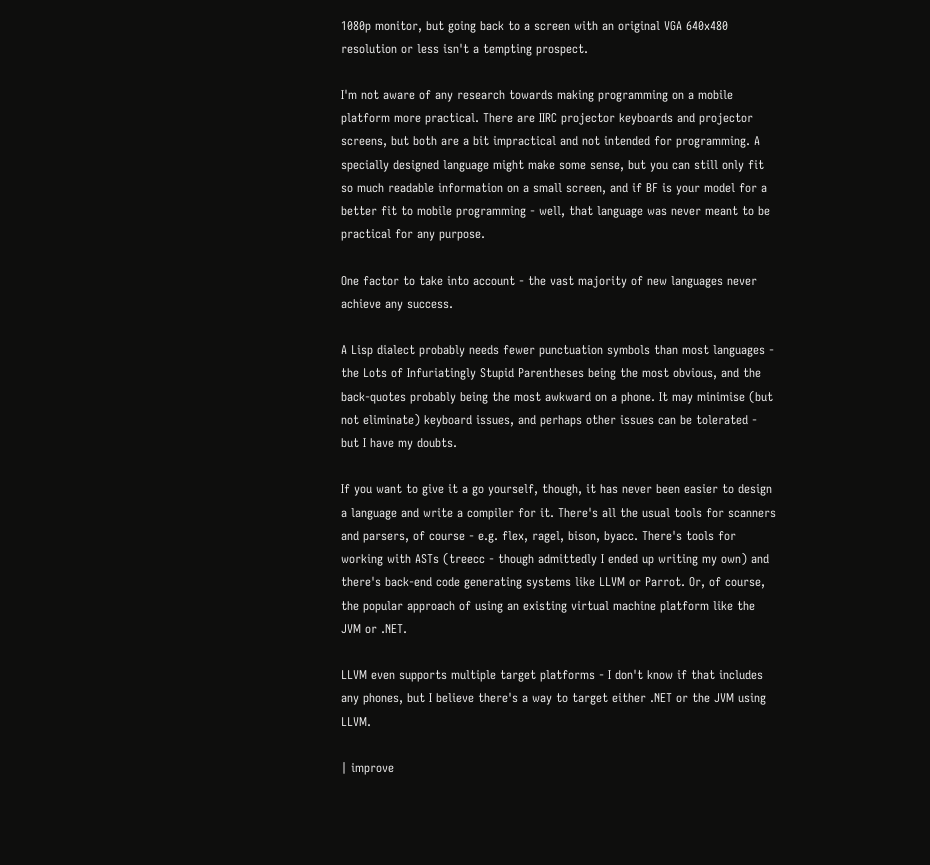1080p monitor, but going back to a screen with an original VGA 640x480 resolution or less isn't a tempting prospect.

I'm not aware of any research towards making programming on a mobile platform more practical. There are IIRC projector keyboards and projector screens, but both are a bit impractical and not intended for programming. A specially designed language might make some sense, but you can still only fit so much readable information on a small screen, and if BF is your model for a better fit to mobile programming - well, that language was never meant to be practical for any purpose.

One factor to take into account - the vast majority of new languages never achieve any success.

A Lisp dialect probably needs fewer punctuation symbols than most languages - the Lots of Infuriatingly Stupid Parentheses being the most obvious, and the back-quotes probably being the most awkward on a phone. It may minimise (but not eliminate) keyboard issues, and perhaps other issues can be tolerated - but I have my doubts.

If you want to give it a go yourself, though, it has never been easier to design a language and write a compiler for it. There's all the usual tools for scanners and parsers, of course - e.g. flex, ragel, bison, byacc. There's tools for working with ASTs (treecc - though admittedly I ended up writing my own) and there's back-end code generating systems like LLVM or Parrot. Or, of course, the popular approach of using an existing virtual machine platform like the JVM or .NET.

LLVM even supports multiple target platforms - I don't know if that includes any phones, but I believe there's a way to target either .NET or the JVM using LLVM.

| improve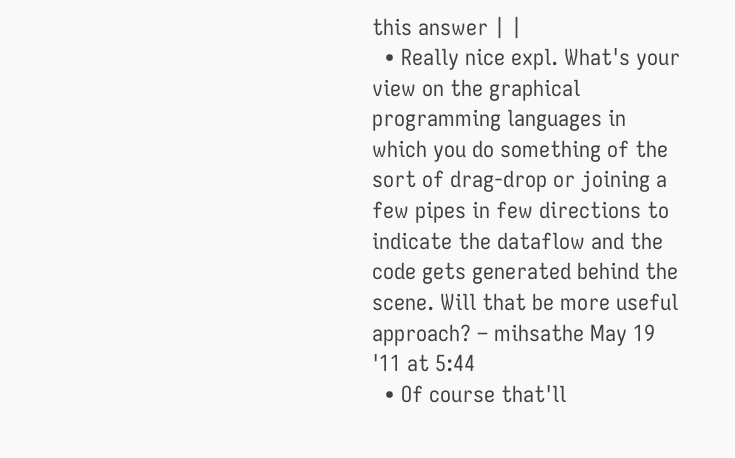this answer | |
  • Really nice expl. What's your view on the graphical programming languages in which you do something of the sort of drag-drop or joining a few pipes in few directions to indicate the dataflow and the code gets generated behind the scene. Will that be more useful approach? – mihsathe May 19 '11 at 5:44
  • Of course that'll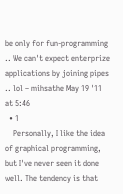be only for fun-programming .. We can't expect enterprize applications by joining pipes .. lol – mihsathe May 19 '11 at 5:46
  • 1
    Personally, I like the idea of graphical programming, but I've never seen it done well. The tendency is that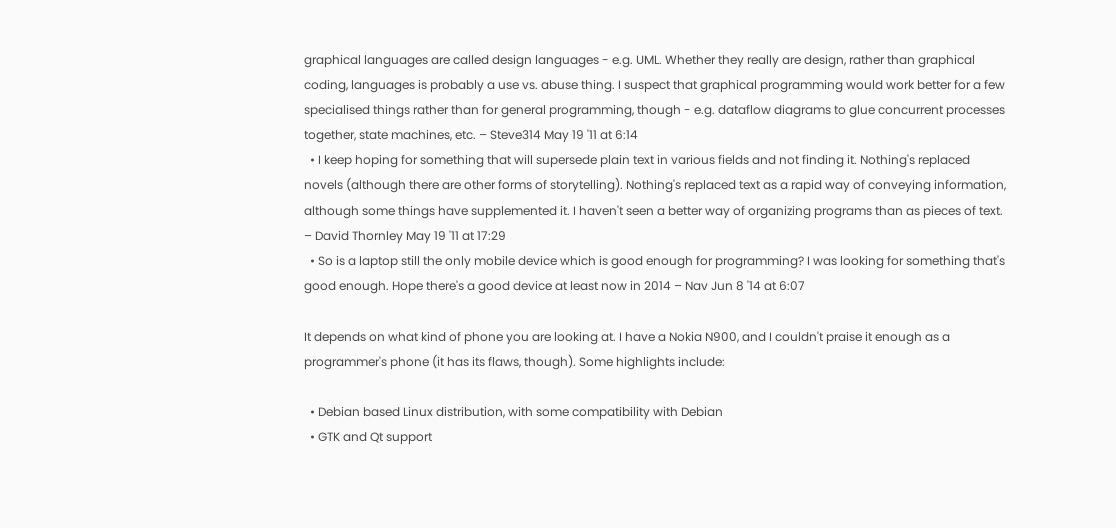graphical languages are called design languages - e.g. UML. Whether they really are design, rather than graphical coding, languages is probably a use vs. abuse thing. I suspect that graphical programming would work better for a few specialised things rather than for general programming, though - e.g. dataflow diagrams to glue concurrent processes together, state machines, etc. – Steve314 May 19 '11 at 6:14
  • I keep hoping for something that will supersede plain text in various fields and not finding it. Nothing's replaced novels (although there are other forms of storytelling). Nothing's replaced text as a rapid way of conveying information, although some things have supplemented it. I haven't seen a better way of organizing programs than as pieces of text. – David Thornley May 19 '11 at 17:29
  • So is a laptop still the only mobile device which is good enough for programming? I was looking for something that's good enough. Hope there's a good device at least now in 2014 – Nav Jun 8 '14 at 6:07

It depends on what kind of phone you are looking at. I have a Nokia N900, and I couldn't praise it enough as a programmer's phone (it has its flaws, though). Some highlights include:

  • Debian based Linux distribution, with some compatibility with Debian
  • GTK and Qt support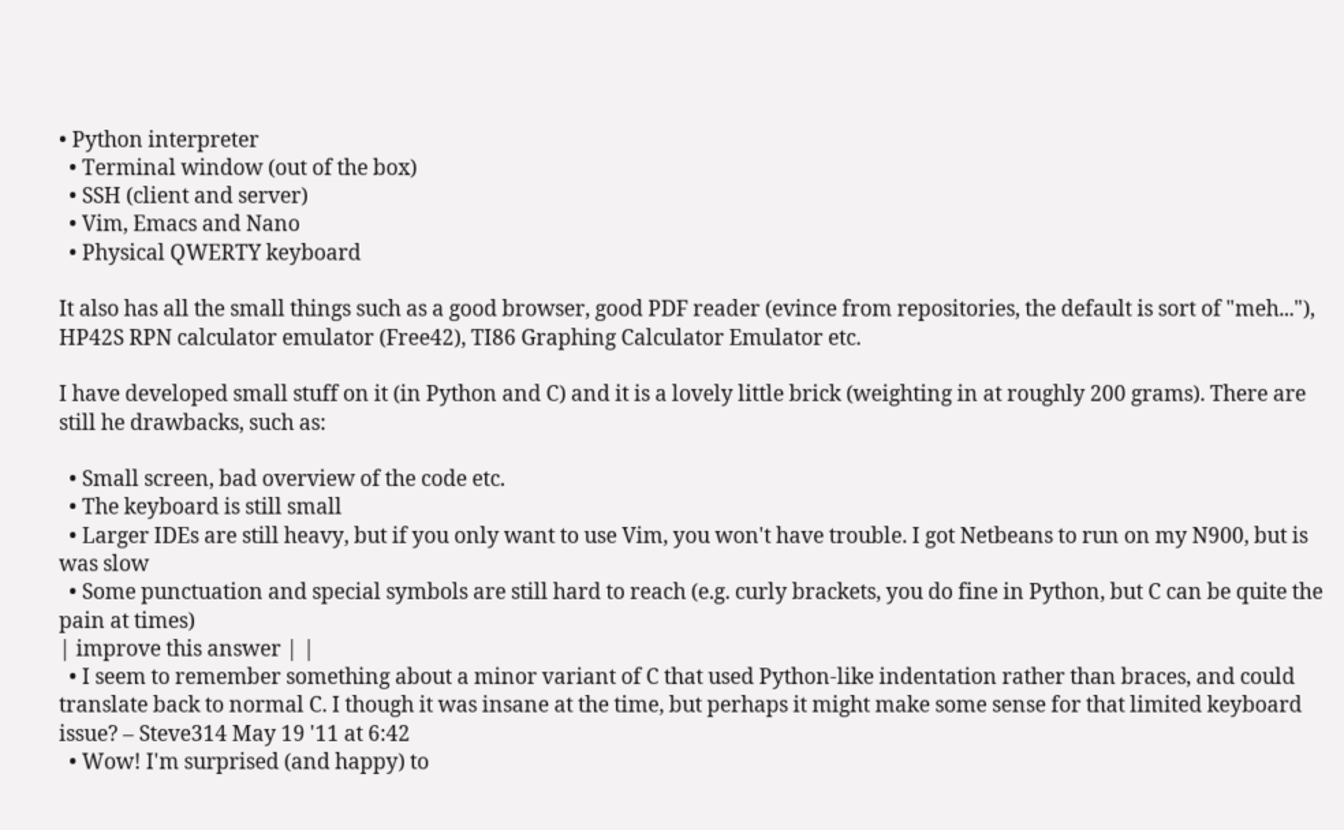• Python interpreter
  • Terminal window (out of the box)
  • SSH (client and server)
  • Vim, Emacs and Nano
  • Physical QWERTY keyboard

It also has all the small things such as a good browser, good PDF reader (evince from repositories, the default is sort of "meh..."), HP42S RPN calculator emulator (Free42), TI86 Graphing Calculator Emulator etc.

I have developed small stuff on it (in Python and C) and it is a lovely little brick (weighting in at roughly 200 grams). There are still he drawbacks, such as:

  • Small screen, bad overview of the code etc.
  • The keyboard is still small
  • Larger IDEs are still heavy, but if you only want to use Vim, you won't have trouble. I got Netbeans to run on my N900, but is was slow
  • Some punctuation and special symbols are still hard to reach (e.g. curly brackets, you do fine in Python, but C can be quite the pain at times)
| improve this answer | |
  • I seem to remember something about a minor variant of C that used Python-like indentation rather than braces, and could translate back to normal C. I though it was insane at the time, but perhaps it might make some sense for that limited keyboard issue? – Steve314 May 19 '11 at 6:42
  • Wow! I'm surprised (and happy) to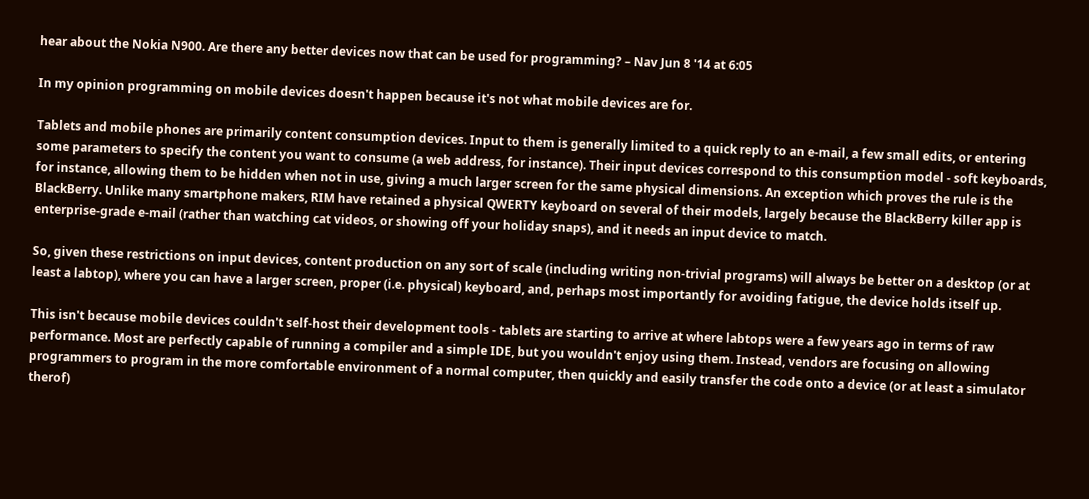hear about the Nokia N900. Are there any better devices now that can be used for programming? – Nav Jun 8 '14 at 6:05

In my opinion programming on mobile devices doesn't happen because it's not what mobile devices are for.

Tablets and mobile phones are primarily content consumption devices. Input to them is generally limited to a quick reply to an e-mail, a few small edits, or entering some parameters to specify the content you want to consume (a web address, for instance). Their input devices correspond to this consumption model - soft keyboards, for instance, allowing them to be hidden when not in use, giving a much larger screen for the same physical dimensions. An exception which proves the rule is the BlackBerry. Unlike many smartphone makers, RIM have retained a physical QWERTY keyboard on several of their models, largely because the BlackBerry killer app is enterprise-grade e-mail (rather than watching cat videos, or showing off your holiday snaps), and it needs an input device to match.

So, given these restrictions on input devices, content production on any sort of scale (including writing non-trivial programs) will always be better on a desktop (or at least a labtop), where you can have a larger screen, proper (i.e. physical) keyboard, and, perhaps most importantly for avoiding fatigue, the device holds itself up.

This isn't because mobile devices couldn't self-host their development tools - tablets are starting to arrive at where labtops were a few years ago in terms of raw performance. Most are perfectly capable of running a compiler and a simple IDE, but you wouldn't enjoy using them. Instead, vendors are focusing on allowing programmers to program in the more comfortable environment of a normal computer, then quickly and easily transfer the code onto a device (or at least a simulator therof)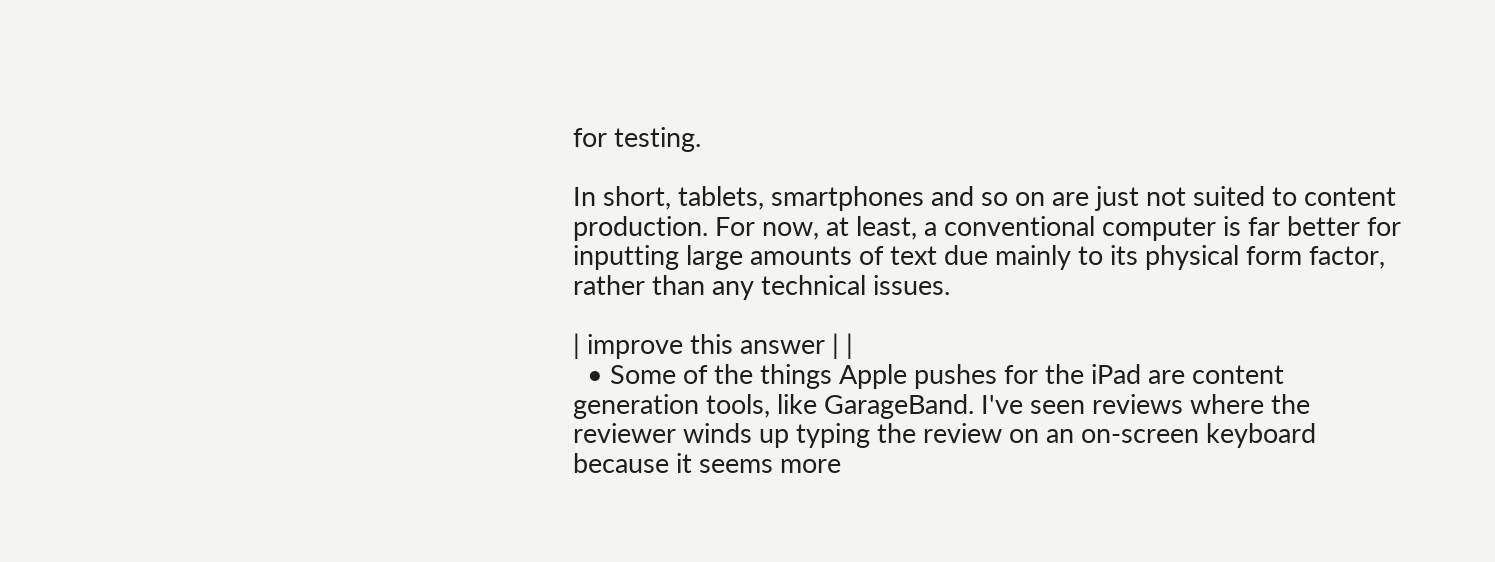for testing.

In short, tablets, smartphones and so on are just not suited to content production. For now, at least, a conventional computer is far better for inputting large amounts of text due mainly to its physical form factor, rather than any technical issues.

| improve this answer | |
  • Some of the things Apple pushes for the iPad are content generation tools, like GarageBand. I've seen reviews where the reviewer winds up typing the review on an on-screen keyboard because it seems more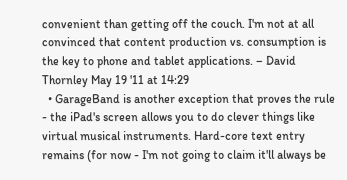convenient than getting off the couch. I'm not at all convinced that content production vs. consumption is the key to phone and tablet applications. – David Thornley May 19 '11 at 14:29
  • GarageBand is another exception that proves the rule - the iPad's screen allows you to do clever things like virtual musical instruments. Hard-core text entry remains (for now - I'm not going to claim it'll always be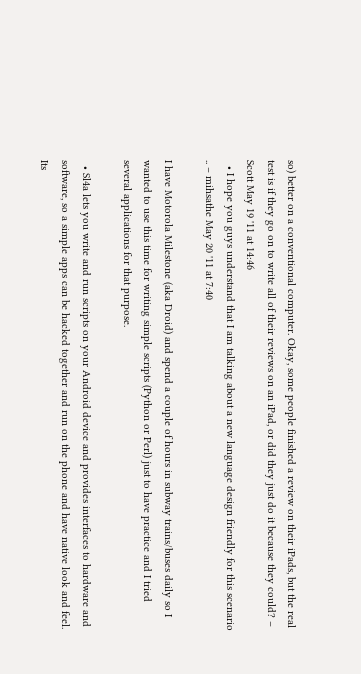so) better on a conventional computer. Okay, some people finished a review on their iPads, but the real test is if they go on to write all of their reviews on an iPad, or did they just do it because they could? – Scott May 19 '11 at 14:46
  • I hope you guys understand that I am talking about a new language design friendly for this scenario .. – mihsathe May 20 '11 at 7:40

I have Motorola Milestone (aka Droid) and spend a couple of hours in subway trains/buses daily so I wanted to use this time for writing simple scripts (Python or Perl) just to have practice and I tried several applications for that purpose.

  • Sl4a lets you write and run scripts on your Android device and provides interfaces to hardware and software, so a simple apps can be hacked together and run on the phone and have native look and feel. Its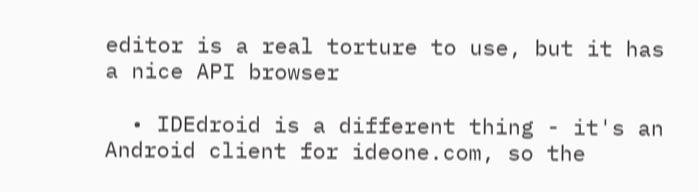editor is a real torture to use, but it has a nice API browser

  • IDEdroid is a different thing - it's an Android client for ideone.com, so the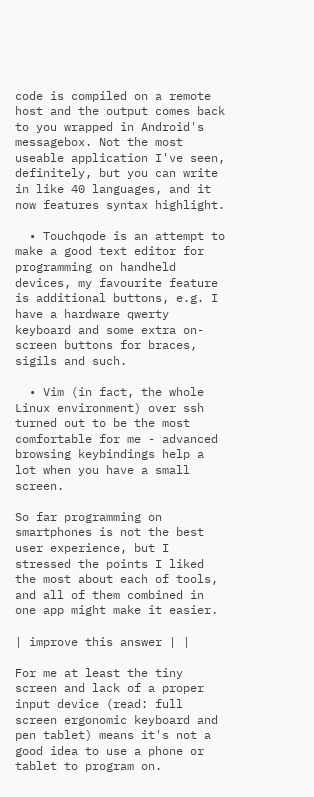code is compiled on a remote host and the output comes back to you wrapped in Android's messagebox. Not the most useable application I've seen, definitely, but you can write in like 40 languages, and it now features syntax highlight.

  • Touchqode is an attempt to make a good text editor for programming on handheld devices, my favourite feature is additional buttons, e.g. I have a hardware qwerty keyboard and some extra on-screen buttons for braces, sigils and such.

  • Vim (in fact, the whole Linux environment) over ssh turned out to be the most comfortable for me - advanced browsing keybindings help a lot when you have a small screen.

So far programming on smartphones is not the best user experience, but I stressed the points I liked the most about each of tools, and all of them combined in one app might make it easier.

| improve this answer | |

For me at least the tiny screen and lack of a proper input device (read: full screen ergonomic keyboard and pen tablet) means it's not a good idea to use a phone or tablet to program on.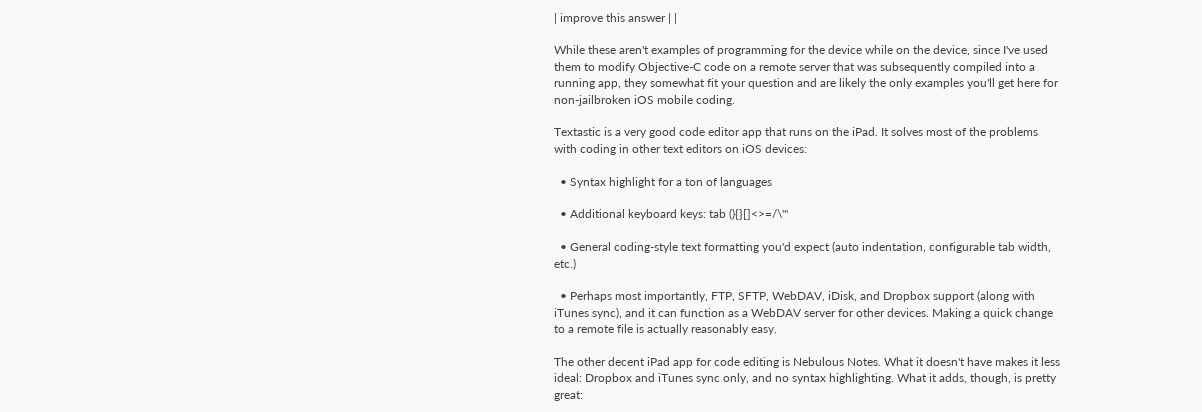| improve this answer | |

While these aren't examples of programming for the device while on the device, since I've used them to modify Objective-C code on a remote server that was subsequently compiled into a running app, they somewhat fit your question and are likely the only examples you'll get here for non-jailbroken iOS mobile coding.

Textastic is a very good code editor app that runs on the iPad. It solves most of the problems with coding in other text editors on iOS devices:

  • Syntax highlight for a ton of languages

  • Additional keyboard keys: tab (){}[]<>=/\'"

  • General coding-style text formatting you'd expect (auto indentation, configurable tab width, etc.)

  • Perhaps most importantly, FTP, SFTP, WebDAV, iDisk, and Dropbox support (along with iTunes sync), and it can function as a WebDAV server for other devices. Making a quick change to a remote file is actually reasonably easy.

The other decent iPad app for code editing is Nebulous Notes. What it doesn't have makes it less ideal: Dropbox and iTunes sync only, and no syntax highlighting. What it adds, though, is pretty great: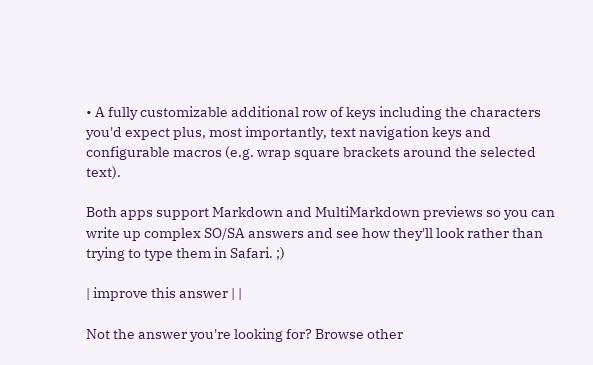• A fully customizable additional row of keys including the characters you'd expect plus, most importantly, text navigation keys and configurable macros (e.g. wrap square brackets around the selected text).

Both apps support Markdown and MultiMarkdown previews so you can write up complex SO/SA answers and see how they'll look rather than trying to type them in Safari. ;)

| improve this answer | |

Not the answer you're looking for? Browse other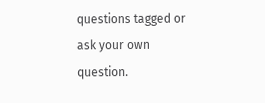questions tagged or ask your own question.